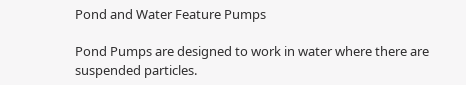Pond and Water Feature Pumps

Pond Pumps are designed to work in water where there are suspended particles.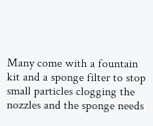Many come with a fountain kit and a sponge filter to stop small particles clogging the nozzles and the sponge needs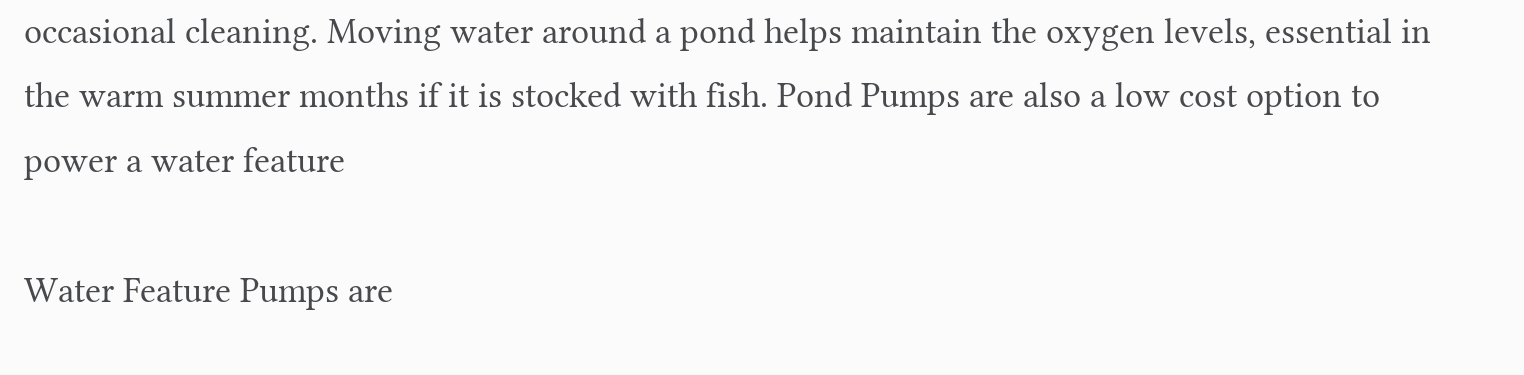occasional cleaning. Moving water around a pond helps maintain the oxygen levels, essential in the warm summer months if it is stocked with fish. Pond Pumps are also a low cost option to power a water feature

Water Feature Pumps are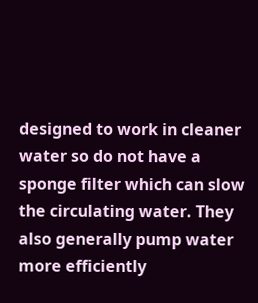designed to work in cleaner water so do not have a sponge filter which can slow the circulating water. They also generally pump water more efficiently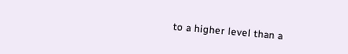to a higher level than a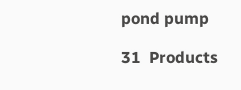pond pump

31  Products